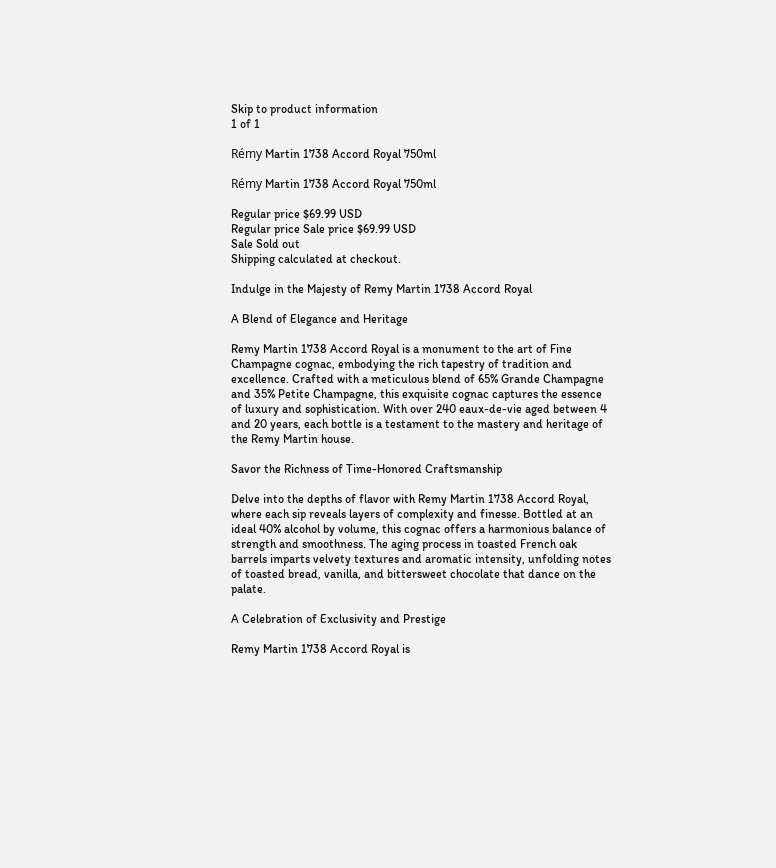Skip to product information
1 of 1

Rémy Martin 1738 Accord Royal 750ml

Rémy Martin 1738 Accord Royal 750ml

Regular price $69.99 USD
Regular price Sale price $69.99 USD
Sale Sold out
Shipping calculated at checkout.

Indulge in the Majesty of Remy Martin 1738 Accord Royal

A Blend of Elegance and Heritage

Remy Martin 1738 Accord Royal is a monument to the art of Fine Champagne cognac, embodying the rich tapestry of tradition and excellence. Crafted with a meticulous blend of 65% Grande Champagne and 35% Petite Champagne, this exquisite cognac captures the essence of luxury and sophistication. With over 240 eaux-de-vie aged between 4 and 20 years, each bottle is a testament to the mastery and heritage of the Remy Martin house.

Savor the Richness of Time-Honored Craftsmanship

Delve into the depths of flavor with Remy Martin 1738 Accord Royal, where each sip reveals layers of complexity and finesse. Bottled at an ideal 40% alcohol by volume, this cognac offers a harmonious balance of strength and smoothness. The aging process in toasted French oak barrels imparts velvety textures and aromatic intensity, unfolding notes of toasted bread, vanilla, and bittersweet chocolate that dance on the palate.

A Celebration of Exclusivity and Prestige

Remy Martin 1738 Accord Royal is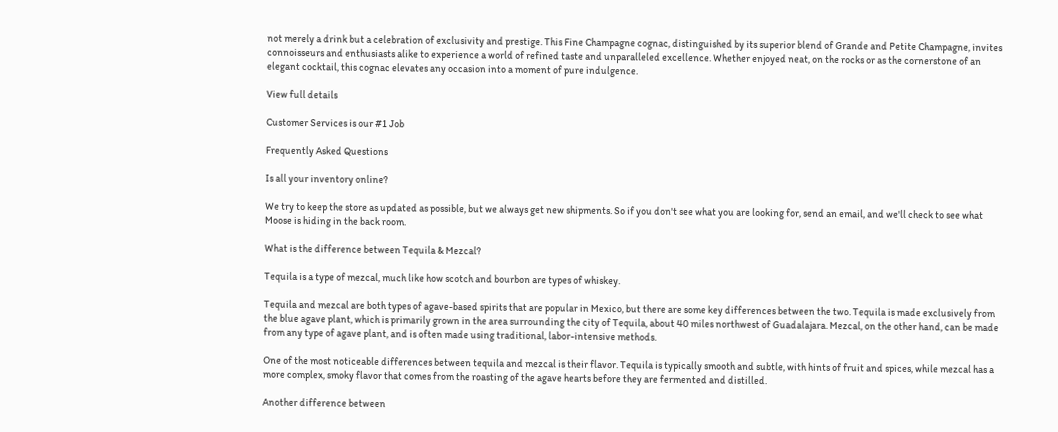not merely a drink but a celebration of exclusivity and prestige. This Fine Champagne cognac, distinguished by its superior blend of Grande and Petite Champagne, invites connoisseurs and enthusiasts alike to experience a world of refined taste and unparalleled excellence. Whether enjoyed neat, on the rocks or as the cornerstone of an elegant cocktail, this cognac elevates any occasion into a moment of pure indulgence.

View full details

Customer Services is our #1 Job

Frequently Asked Questions

Is all your inventory online?

We try to keep the store as updated as possible, but we always get new shipments. So if you don't see what you are looking for, send an email, and we'll check to see what Moose is hiding in the back room.

What is the difference between Tequila & Mezcal?

Tequila is a type of mezcal, much like how scotch and bourbon are types of whiskey.

Tequila and mezcal are both types of agave-based spirits that are popular in Mexico, but there are some key differences between the two. Tequila is made exclusively from the blue agave plant, which is primarily grown in the area surrounding the city of Tequila, about 40 miles northwest of Guadalajara. Mezcal, on the other hand, can be made from any type of agave plant, and is often made using traditional, labor-intensive methods.

One of the most noticeable differences between tequila and mezcal is their flavor. Tequila is typically smooth and subtle, with hints of fruit and spices, while mezcal has a more complex, smoky flavor that comes from the roasting of the agave hearts before they are fermented and distilled.

Another difference between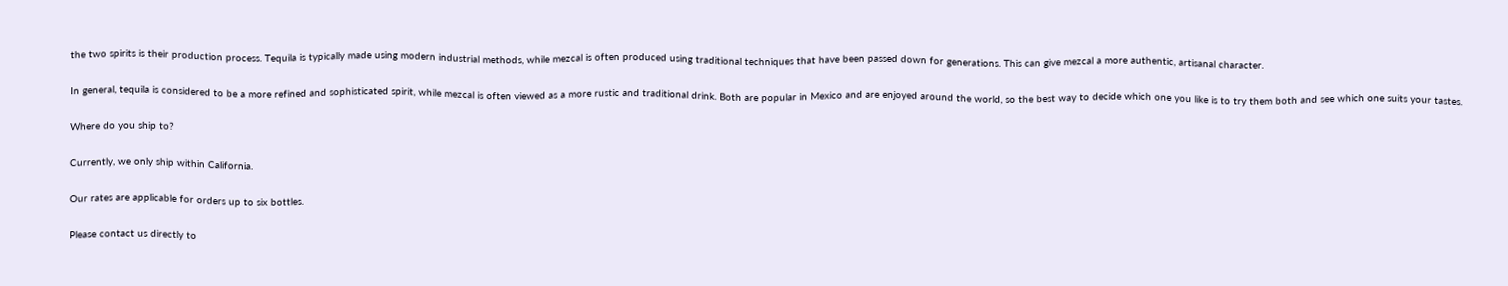the two spirits is their production process. Tequila is typically made using modern industrial methods, while mezcal is often produced using traditional techniques that have been passed down for generations. This can give mezcal a more authentic, artisanal character.

In general, tequila is considered to be a more refined and sophisticated spirit, while mezcal is often viewed as a more rustic and traditional drink. Both are popular in Mexico and are enjoyed around the world, so the best way to decide which one you like is to try them both and see which one suits your tastes.

Where do you ship to?

Currently, we only ship within California.

Our rates are applicable for orders up to six bottles.

Please contact us directly to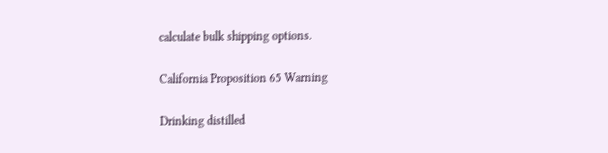calculate bulk shipping options.

California Proposition 65 Warning

Drinking distilled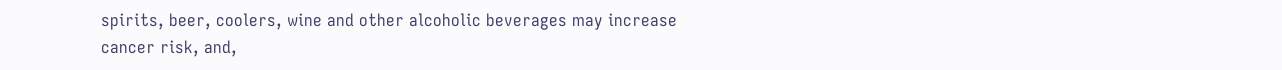spirits, beer, coolers, wine and other alcoholic beverages may increase cancer risk, and,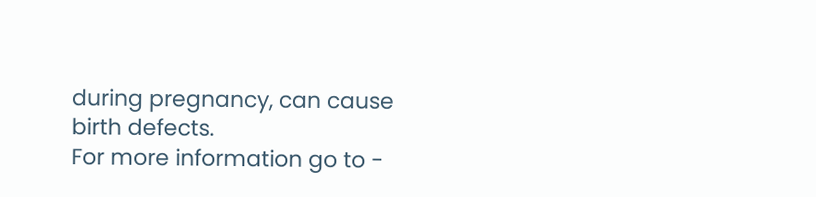during pregnancy, can cause birth defects.
For more information go to -